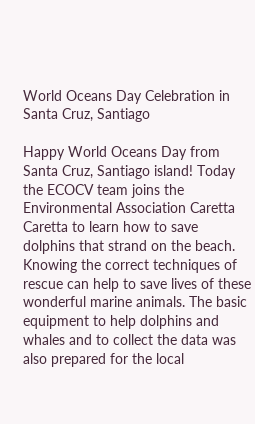World Oceans Day Celebration in Santa Cruz, Santiago

Happy World Oceans Day from Santa Cruz, Santiago island! Today the ECOCV team joins the Environmental Association Caretta Caretta to learn how to save dolphins that strand on the beach. Knowing the correct techniques of rescue can help to save lives of these wonderful marine animals. The basic equipment to help dolphins and whales and to collect the data was also prepared for the local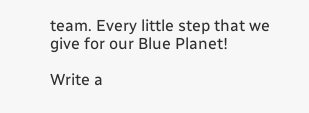team. Every little step that we give for our Blue Planet!

Write a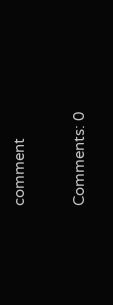comment

Comments: 0